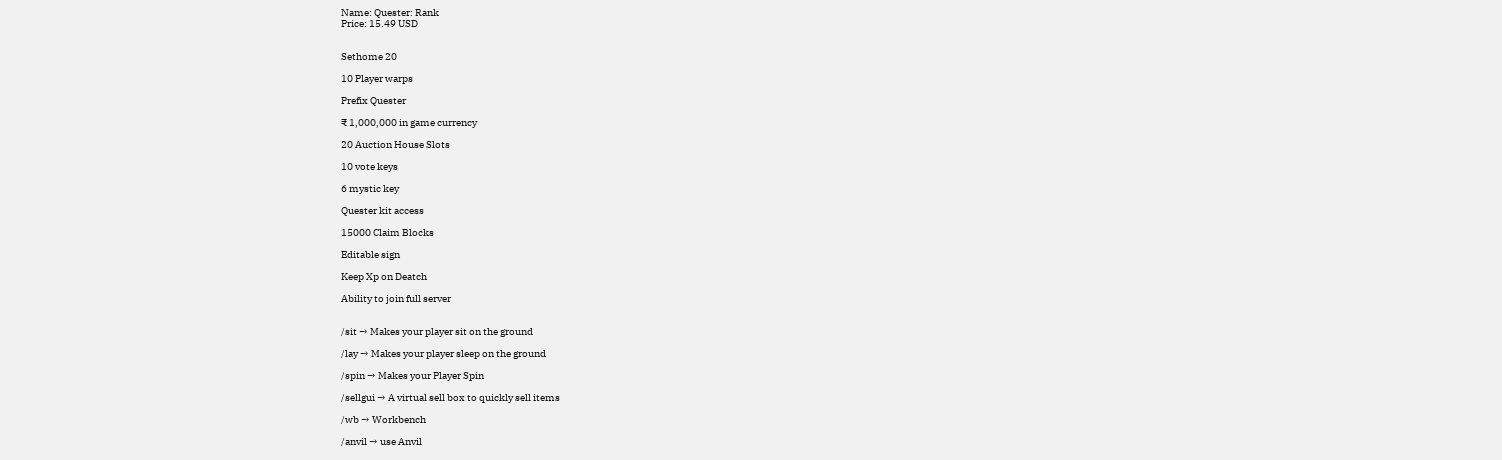Name: Quester: Rank
Price: 15.49 USD


Sethome 20

10 Player warps

Prefix Quester

₹ 1,000,000 in game currency

20 Auction House Slots

10 vote keys

6 mystic key

Quester kit access

15000 Claim Blocks

Editable sign

Keep Xp on Deatch

Ability to join full server


/sit → Makes your player sit on the ground

/lay → Makes your player sleep on the ground

/spin → Makes your Player Spin

/sellgui → A virtual sell box to quickly sell items

/wb → Workbench

/anvil → use Anvil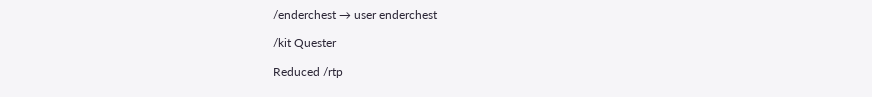/enderchest → user enderchest

/kit Quester

Reduced /rtp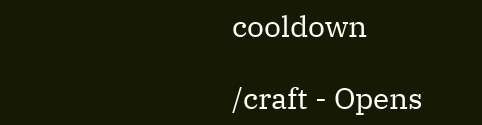cooldown

/craft - Opens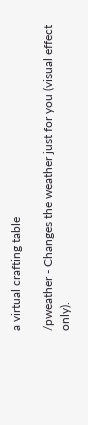a virtual crafting table

/pweather - Changes the weather just for you (visual effect only).